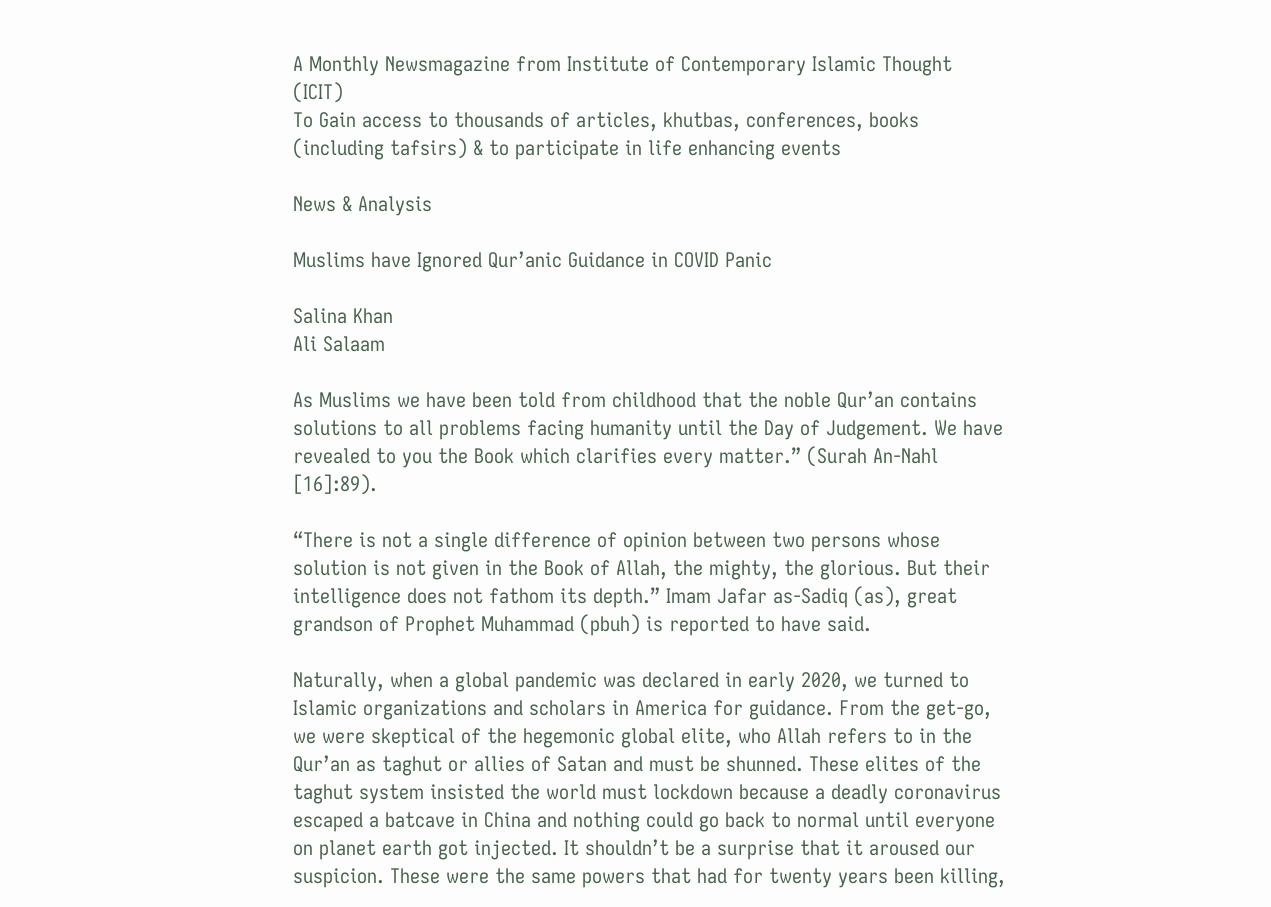A Monthly Newsmagazine from Institute of Contemporary Islamic Thought (ICIT)
To Gain access to thousands of articles, khutbas, conferences, books (including tafsirs) & to participate in life enhancing events

News & Analysis

Muslims have Ignored Qur’anic Guidance in COVID Panic

Salina Khan
Ali Salaam

As Muslims we have been told from childhood that the noble Qur’an contains solutions to all problems facing humanity until the Day of Judgement. We have revealed to you the Book which clarifies every matter.” (Surah An-Nahl [16]:89).

“There is not a single difference of opinion between two persons whose solution is not given in the Book of Allah, the mighty, the glorious. But their intelligence does not fathom its depth.” Imam Jafar as-Sadiq (as), great grandson of Prophet Muhammad (pbuh) is reported to have said.

Naturally, when a global pandemic was declared in early 2020, we turned to Islamic organizations and scholars in America for guidance. From the get-go, we were skeptical of the hegemonic global elite, who Allah refers to in the Qur’an as taghut or allies of Satan and must be shunned. These elites of the taghut system insisted the world must lockdown because a deadly coronavirus escaped a batcave in China and nothing could go back to normal until everyone on planet earth got injected. It shouldn’t be a surprise that it aroused our suspicion. These were the same powers that had for twenty years been killing,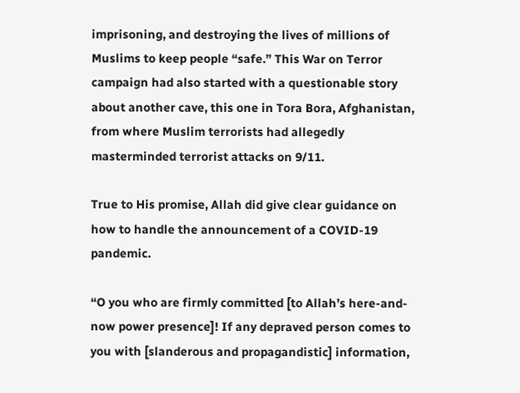imprisoning, and destroying the lives of millions of Muslims to keep people “safe.” This War on Terror campaign had also started with a questionable story about another cave, this one in Tora Bora, Afghanistan, from where Muslim terrorists had allegedly masterminded terrorist attacks on 9/11.

True to His promise, Allah did give clear guidance on how to handle the announcement of a COVID-19 pandemic.

“O you who are firmly committed [to Allah’s here-and-now power presence]! If any depraved person comes to you with [slanderous and propagandistic] information,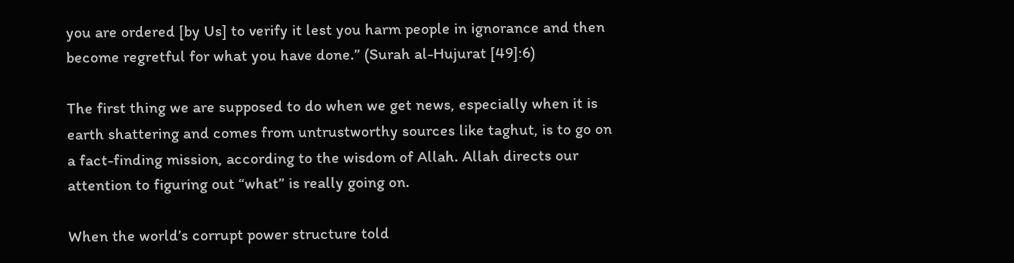you are ordered [by Us] to verify it lest you harm people in ignorance and then become regretful for what you have done.” (Surah al-Hujurat [49]:6)

The first thing we are supposed to do when we get news, especially when it is earth shattering and comes from untrustworthy sources like taghut, is to go on a fact-finding mission, according to the wisdom of Allah. Allah directs our attention to figuring out “what” is really going on.

When the world’s corrupt power structure told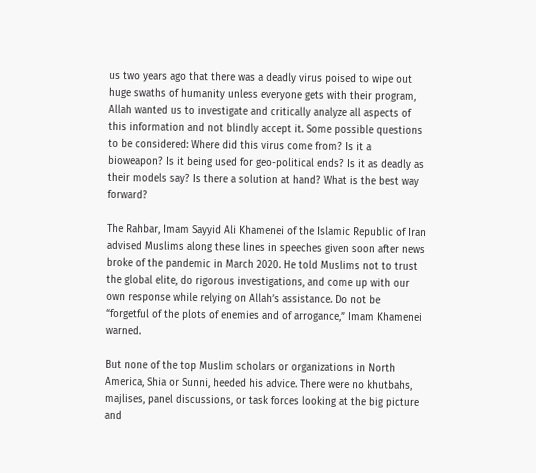us two years ago that there was a deadly virus poised to wipe out huge swaths of humanity unless everyone gets with their program, Allah wanted us to investigate and critically analyze all aspects of this information and not blindly accept it. Some possible questions to be considered: Where did this virus come from? Is it a bioweapon? Is it being used for geo-political ends? Is it as deadly as their models say? Is there a solution at hand? What is the best way forward?

The Rahbar, Imam Sayyid Ali Khamenei of the Islamic Republic of Iran advised Muslims along these lines in speeches given soon after news broke of the pandemic in March 2020. He told Muslims not to trust the global elite, do rigorous investigations, and come up with our own response while relying on Allah’s assistance. Do not be “forgetful of the plots of enemies and of arrogance,” Imam Khamenei warned.

But none of the top Muslim scholars or organizations in North America, Shia or Sunni, heeded his advice. There were no khutbahs, majlises, panel discussions, or task forces looking at the big picture and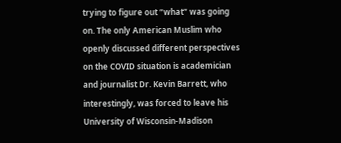trying to figure out “what” was going on. The only American Muslim who openly discussed different perspectives on the COVID situation is academician and journalist Dr. Kevin Barrett, who interestingly, was forced to leave his University of Wisconsin-Madison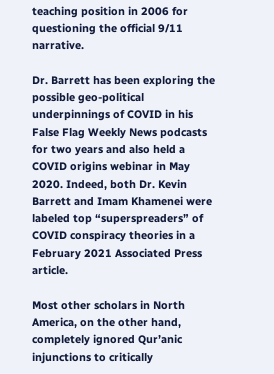teaching position in 2006 for questioning the official 9/11 narrative.

Dr. Barrett has been exploring the possible geo-political underpinnings of COVID in his False Flag Weekly News podcasts for two years and also held a COVID origins webinar in May 2020. Indeed, both Dr. Kevin Barrett and Imam Khamenei were labeled top “superspreaders” of COVID conspiracy theories in a February 2021 Associated Press article.

Most other scholars in North America, on the other hand, completely ignored Qur’anic injunctions to critically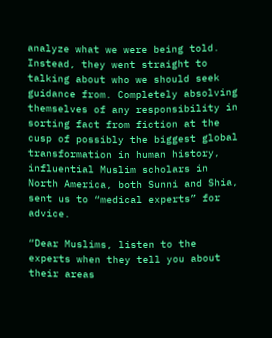analyze what we were being told. Instead, they went straight to talking about who we should seek guidance from. Completely absolving themselves of any responsibility in sorting fact from fiction at the cusp of possibly the biggest global transformation in human history, influential Muslim scholars in North America, both Sunni and Shia, sent us to “medical experts” for advice.

“Dear Muslims, listen to the experts when they tell you about their areas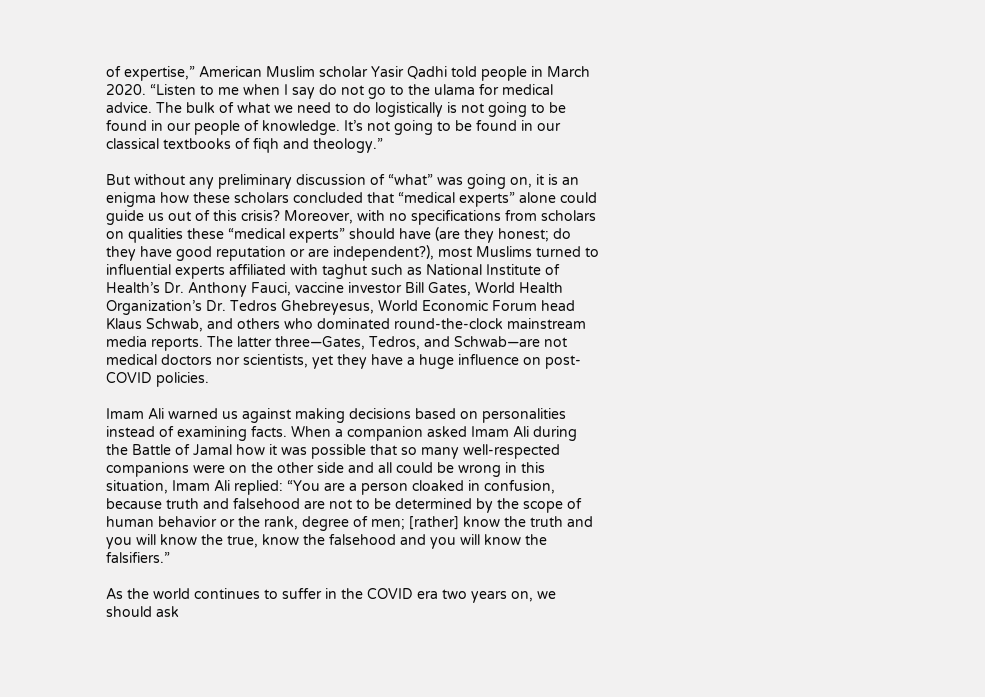of expertise,” American Muslim scholar Yasir Qadhi told people in March 2020. “Listen to me when I say do not go to the ulama for medical advice. The bulk of what we need to do logistically is not going to be found in our people of knowledge. It’s not going to be found in our classical textbooks of fiqh and theology.”

But without any preliminary discussion of “what” was going on, it is an enigma how these scholars concluded that “medical experts” alone could guide us out of this crisis? Moreover, with no specifications from scholars on qualities these “medical experts” should have (are they honest; do they have good reputation or are independent?), most Muslims turned to influential experts affiliated with taghut such as National Institute of Health’s Dr. Anthony Fauci, vaccine investor Bill Gates, World Health Organization’s Dr. Tedros Ghebreyesus, World Economic Forum head Klaus Schwab, and others who dominated round-the-clock mainstream media reports. The latter three—Gates, Tedros, and Schwab—are not medical doctors nor scientists, yet they have a huge influence on post-COVID policies.

Imam Ali warned us against making decisions based on personalities instead of examining facts. When a companion asked Imam Ali during the Battle of Jamal how it was possible that so many well-respected companions were on the other side and all could be wrong in this situation, Imam Ali replied: “You are a person cloaked in confusion, because truth and falsehood are not to be determined by the scope of human behavior or the rank, degree of men; [rather] know the truth and you will know the true, know the falsehood and you will know the falsifiers.”

As the world continues to suffer in the COVID era two years on, we should ask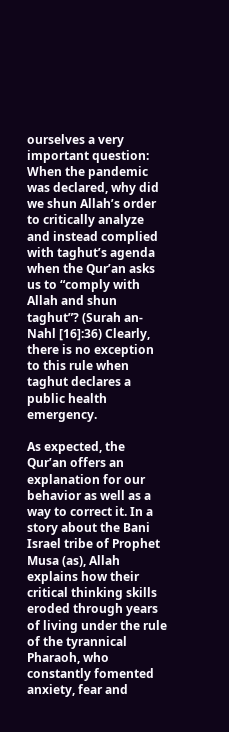ourselves a very important question: When the pandemic was declared, why did we shun Allah’s order to critically analyze and instead complied with taghut’s agenda when the Qur’an asks us to “comply with Allah and shun taghut”? (Surah an-Nahl [16]:36) Clearly, there is no exception to this rule when taghut declares a public health emergency.

As expected, the Qur’an offers an explanation for our behavior as well as a way to correct it. In a story about the Bani Israel tribe of Prophet Musa (as), Allah explains how their critical thinking skills eroded through years of living under the rule of the tyrannical Pharaoh, who constantly fomented anxiety, fear and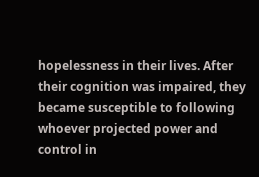hopelessness in their lives. After their cognition was impaired, they became susceptible to following whoever projected power and control in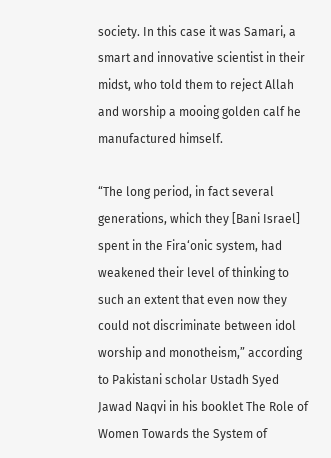society. In this case it was Samari, a smart and innovative scientist in their midst, who told them to reject Allah and worship a mooing golden calf he manufactured himself.

“The long period, in fact several generations, which they [Bani Israel] spent in the Fira‘onic system, had weakened their level of thinking to such an extent that even now they could not discriminate between idol worship and monotheism,” according to Pakistani scholar Ustadh Syed Jawad Naqvi in his booklet The Role of Women Towards the System of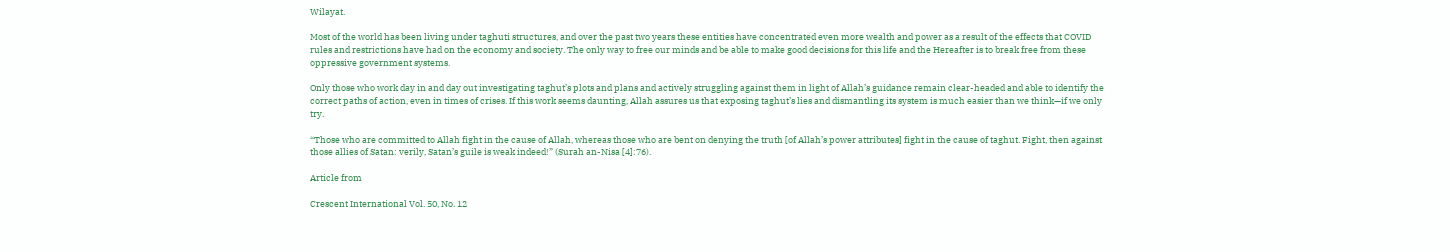Wilayat.

Most of the world has been living under taghuti structures, and over the past two years these entities have concentrated even more wealth and power as a result of the effects that COVID rules and restrictions have had on the economy and society. The only way to free our minds and be able to make good decisions for this life and the Hereafter is to break free from these oppressive government systems.

Only those who work day in and day out investigating taghut’s plots and plans and actively struggling against them in light of Allah’s guidance remain clear-headed and able to identify the correct paths of action, even in times of crises. If this work seems daunting, Allah assures us that exposing taghut’s lies and dismantling its system is much easier than we think—if we only try.

“Those who are committed to Allah fight in the cause of Allah, whereas those who are bent on denying the truth [of Allah’s power attributes] fight in the cause of taghut. Fight, then against those allies of Satan: verily, Satan’s guile is weak indeed!” (Surah an-Nisa [4]:76).

Article from

Crescent International Vol. 50, No. 12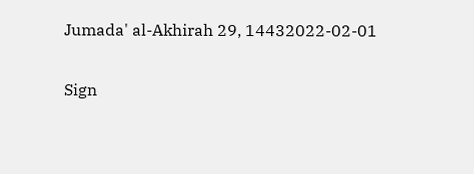Jumada' al-Akhirah 29, 14432022-02-01

Sign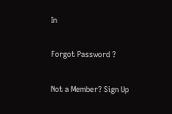In


Forgot Password ?


Not a Member? Sign Up